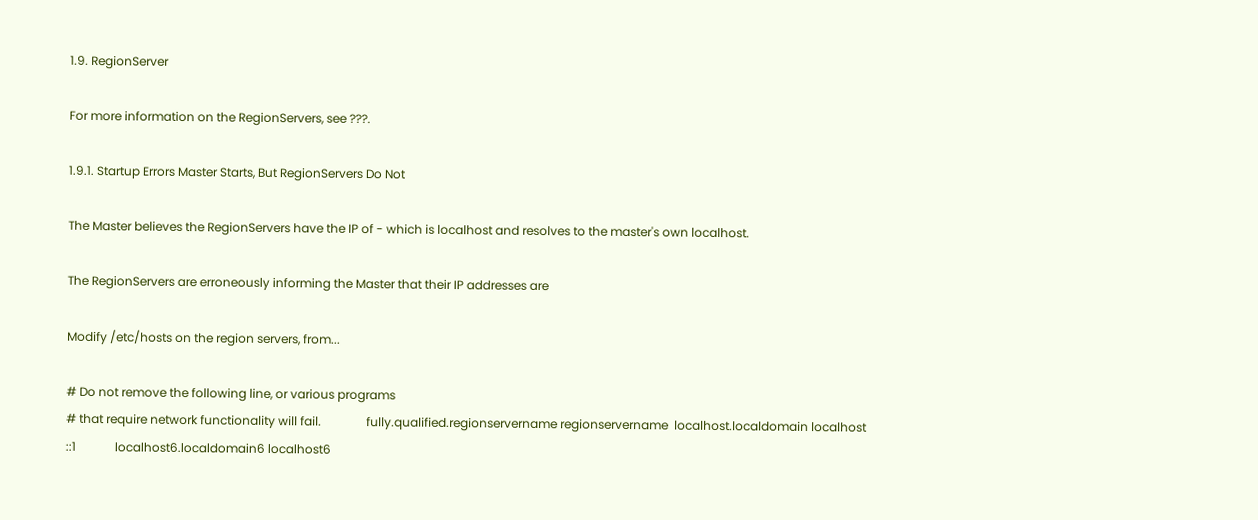1.9. RegionServer

For more information on the RegionServers, see ???.

1.9.1. Startup Errors Master Starts, But RegionServers Do Not

The Master believes the RegionServers have the IP of - which is localhost and resolves to the master's own localhost.

The RegionServers are erroneously informing the Master that their IP addresses are

Modify /etc/hosts on the region servers, from...

# Do not remove the following line, or various programs
# that require network functionality will fail.               fully.qualified.regionservername regionservername  localhost.localdomain localhost
::1             localhost6.localdomain6 localhost6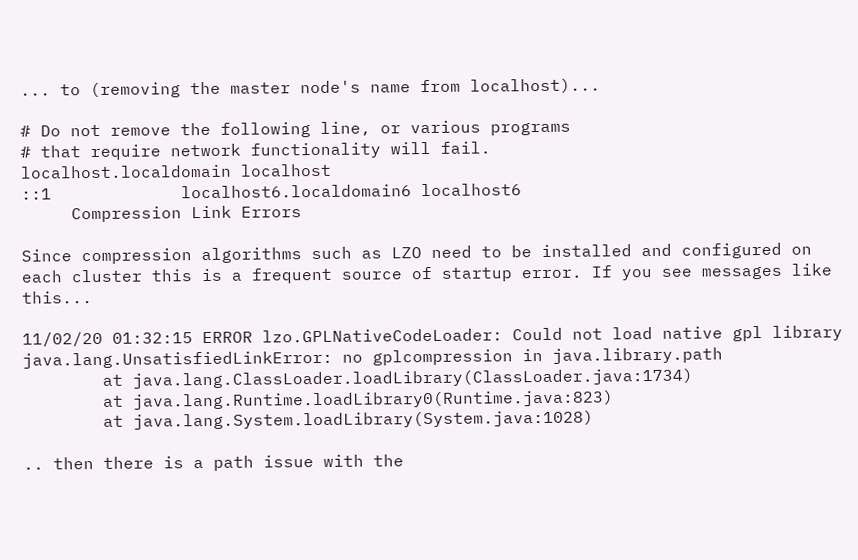... to (removing the master node's name from localhost)...

# Do not remove the following line, or various programs
# that require network functionality will fail.               localhost.localdomain localhost
::1             localhost6.localdomain6 localhost6
     Compression Link Errors

Since compression algorithms such as LZO need to be installed and configured on each cluster this is a frequent source of startup error. If you see messages like this...

11/02/20 01:32:15 ERROR lzo.GPLNativeCodeLoader: Could not load native gpl library
java.lang.UnsatisfiedLinkError: no gplcompression in java.library.path
        at java.lang.ClassLoader.loadLibrary(ClassLoader.java:1734)
        at java.lang.Runtime.loadLibrary0(Runtime.java:823)
        at java.lang.System.loadLibrary(System.java:1028)

.. then there is a path issue with the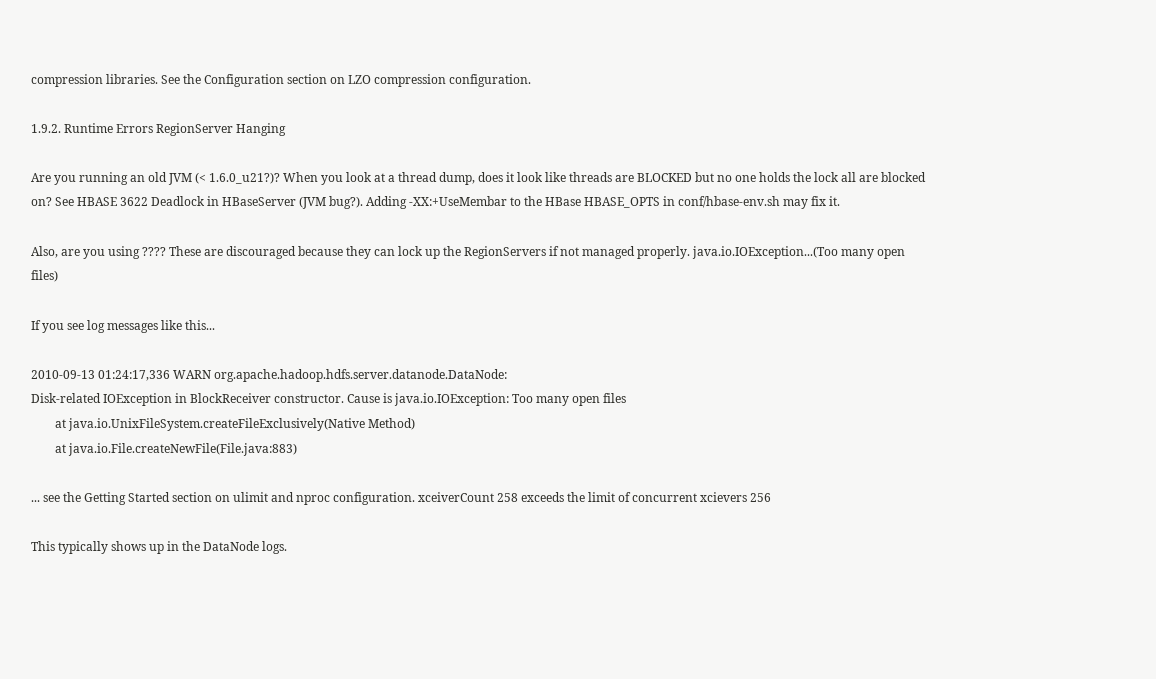compression libraries. See the Configuration section on LZO compression configuration.

1.9.2. Runtime Errors RegionServer Hanging

Are you running an old JVM (< 1.6.0_u21?)? When you look at a thread dump, does it look like threads are BLOCKED but no one holds the lock all are blocked on? See HBASE 3622 Deadlock in HBaseServer (JVM bug?). Adding -XX:+UseMembar to the HBase HBASE_OPTS in conf/hbase-env.sh may fix it.

Also, are you using ???? These are discouraged because they can lock up the RegionServers if not managed properly. java.io.IOException...(Too many open files)

If you see log messages like this...

2010-09-13 01:24:17,336 WARN org.apache.hadoop.hdfs.server.datanode.DataNode:
Disk-related IOException in BlockReceiver constructor. Cause is java.io.IOException: Too many open files
        at java.io.UnixFileSystem.createFileExclusively(Native Method)
        at java.io.File.createNewFile(File.java:883)

... see the Getting Started section on ulimit and nproc configuration. xceiverCount 258 exceeds the limit of concurrent xcievers 256

This typically shows up in the DataNode logs.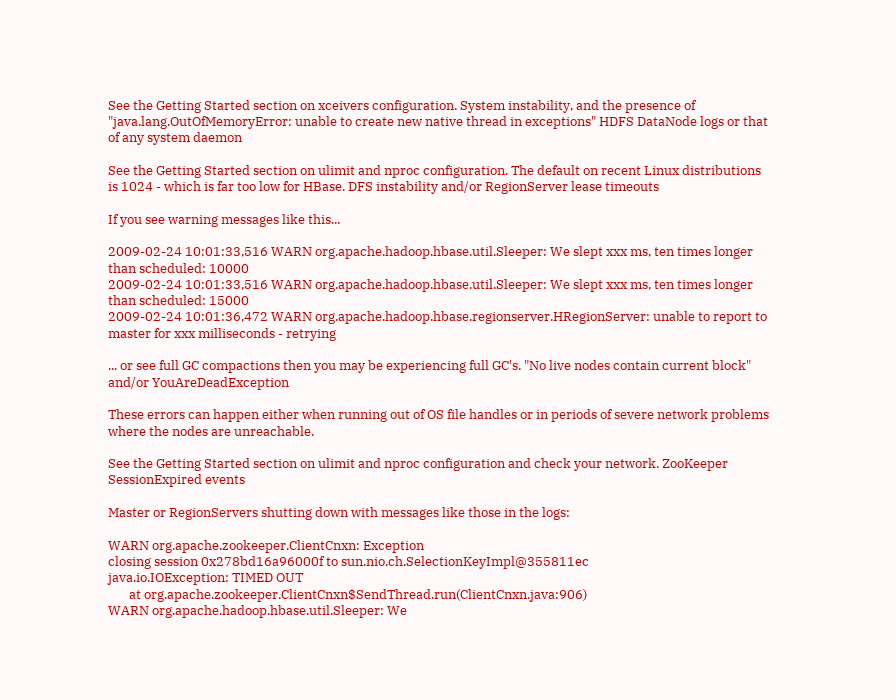See the Getting Started section on xceivers configuration. System instability, and the presence of "java.lang.OutOfMemoryError: unable to create new native thread in exceptions" HDFS DataNode logs or that of any system daemon

See the Getting Started section on ulimit and nproc configuration. The default on recent Linux distributions is 1024 - which is far too low for HBase. DFS instability and/or RegionServer lease timeouts

If you see warning messages like this...

2009-02-24 10:01:33,516 WARN org.apache.hadoop.hbase.util.Sleeper: We slept xxx ms, ten times longer than scheduled: 10000
2009-02-24 10:01:33,516 WARN org.apache.hadoop.hbase.util.Sleeper: We slept xxx ms, ten times longer than scheduled: 15000
2009-02-24 10:01:36,472 WARN org.apache.hadoop.hbase.regionserver.HRegionServer: unable to report to master for xxx milliseconds - retrying

... or see full GC compactions then you may be experiencing full GC's. "No live nodes contain current block" and/or YouAreDeadException

These errors can happen either when running out of OS file handles or in periods of severe network problems where the nodes are unreachable.

See the Getting Started section on ulimit and nproc configuration and check your network. ZooKeeper SessionExpired events

Master or RegionServers shutting down with messages like those in the logs:

WARN org.apache.zookeeper.ClientCnxn: Exception
closing session 0x278bd16a96000f to sun.nio.ch.SelectionKeyImpl@355811ec
java.io.IOException: TIMED OUT
       at org.apache.zookeeper.ClientCnxn$SendThread.run(ClientCnxn.java:906)
WARN org.apache.hadoop.hbase.util.Sleeper: We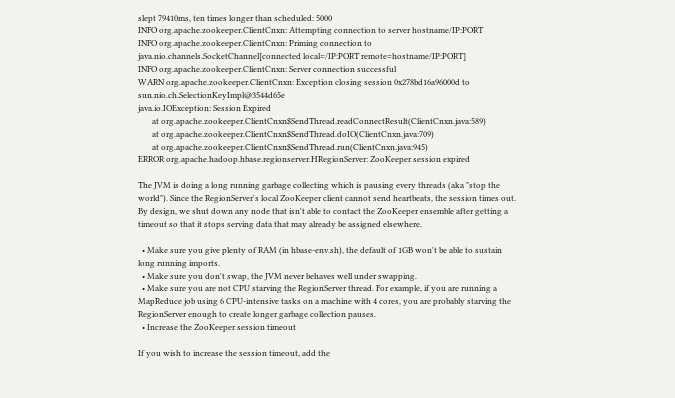slept 79410ms, ten times longer than scheduled: 5000
INFO org.apache.zookeeper.ClientCnxn: Attempting connection to server hostname/IP:PORT
INFO org.apache.zookeeper.ClientCnxn: Priming connection to java.nio.channels.SocketChannel[connected local=/IP:PORT remote=hostname/IP:PORT]
INFO org.apache.zookeeper.ClientCnxn: Server connection successful
WARN org.apache.zookeeper.ClientCnxn: Exception closing session 0x278bd16a96000d to sun.nio.ch.SelectionKeyImpl@3544d65e
java.io.IOException: Session Expired
       at org.apache.zookeeper.ClientCnxn$SendThread.readConnectResult(ClientCnxn.java:589)
       at org.apache.zookeeper.ClientCnxn$SendThread.doIO(ClientCnxn.java:709)
       at org.apache.zookeeper.ClientCnxn$SendThread.run(ClientCnxn.java:945)
ERROR org.apache.hadoop.hbase.regionserver.HRegionServer: ZooKeeper session expired

The JVM is doing a long running garbage collecting which is pausing every threads (aka "stop the world"). Since the RegionServer's local ZooKeeper client cannot send heartbeats, the session times out. By design, we shut down any node that isn't able to contact the ZooKeeper ensemble after getting a timeout so that it stops serving data that may already be assigned elsewhere.

  • Make sure you give plenty of RAM (in hbase-env.sh), the default of 1GB won't be able to sustain long running imports.
  • Make sure you don't swap, the JVM never behaves well under swapping.
  • Make sure you are not CPU starving the RegionServer thread. For example, if you are running a MapReduce job using 6 CPU-intensive tasks on a machine with 4 cores, you are probably starving the RegionServer enough to create longer garbage collection pauses.
  • Increase the ZooKeeper session timeout

If you wish to increase the session timeout, add the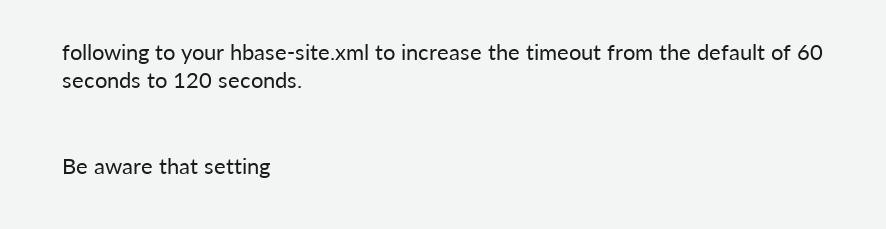following to your hbase-site.xml to increase the timeout from the default of 60 seconds to 120 seconds.


Be aware that setting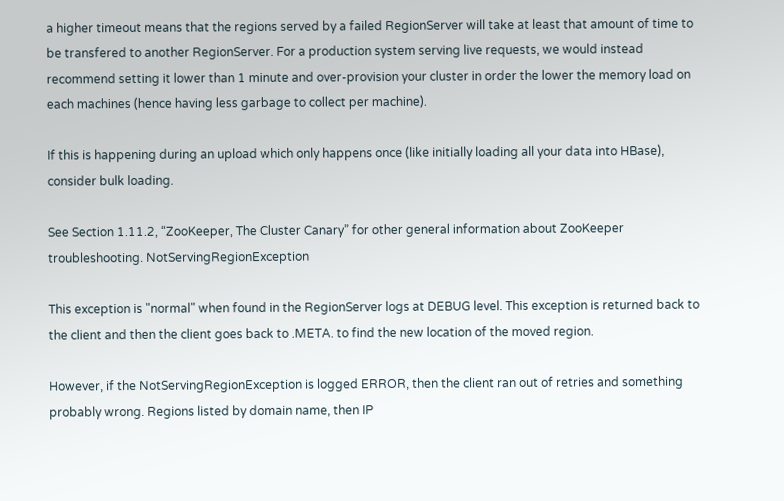a higher timeout means that the regions served by a failed RegionServer will take at least that amount of time to be transfered to another RegionServer. For a production system serving live requests, we would instead recommend setting it lower than 1 minute and over-provision your cluster in order the lower the memory load on each machines (hence having less garbage to collect per machine).

If this is happening during an upload which only happens once (like initially loading all your data into HBase), consider bulk loading.

See Section 1.11.2, “ZooKeeper, The Cluster Canary” for other general information about ZooKeeper troubleshooting. NotServingRegionException

This exception is "normal" when found in the RegionServer logs at DEBUG level. This exception is returned back to the client and then the client goes back to .META. to find the new location of the moved region.

However, if the NotServingRegionException is logged ERROR, then the client ran out of retries and something probably wrong. Regions listed by domain name, then IP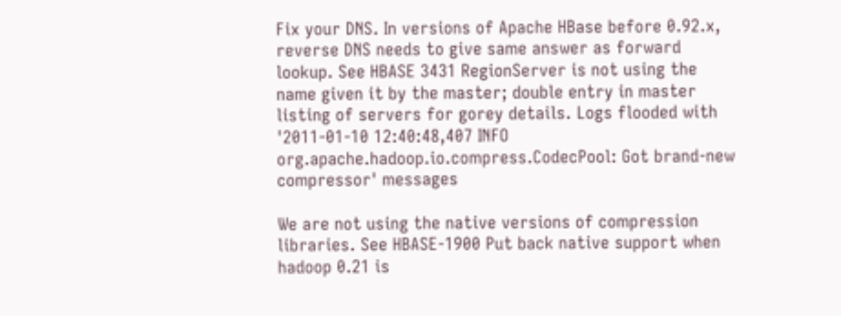Fix your DNS. In versions of Apache HBase before 0.92.x, reverse DNS needs to give same answer as forward lookup. See HBASE 3431 RegionServer is not using the name given it by the master; double entry in master listing of servers for gorey details. Logs flooded with '2011-01-10 12:40:48,407 INFO org.apache.hadoop.io.compress.CodecPool: Got brand-new compressor' messages

We are not using the native versions of compression libraries. See HBASE-1900 Put back native support when hadoop 0.21 is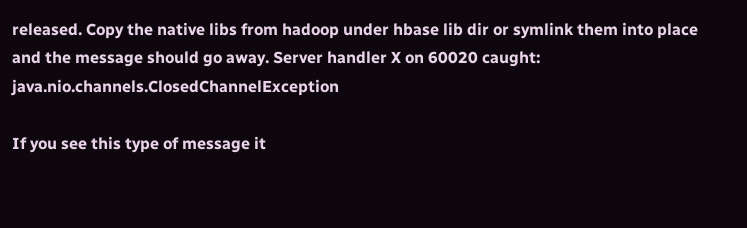released. Copy the native libs from hadoop under hbase lib dir or symlink them into place and the message should go away. Server handler X on 60020 caught: java.nio.channels.ClosedChannelException

If you see this type of message it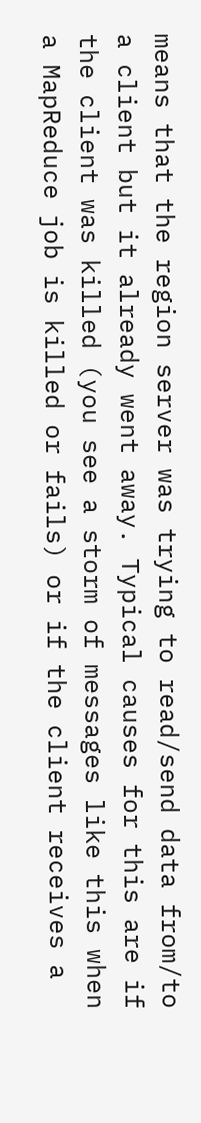means that the region server was trying to read/send data from/to a client but it already went away. Typical causes for this are if the client was killed (you see a storm of messages like this when a MapReduce job is killed or fails) or if the client receives a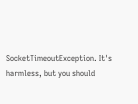SocketTimeoutException. It's harmless, but you should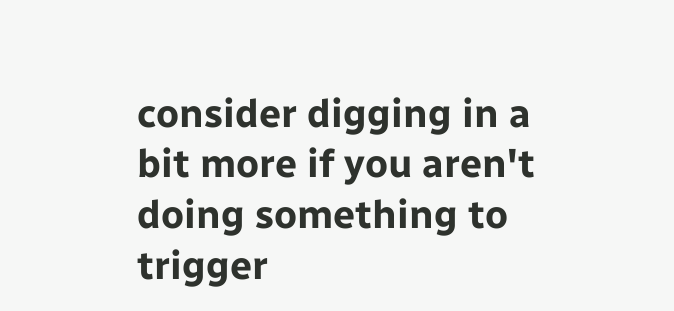consider digging in a bit more if you aren't doing something to trigger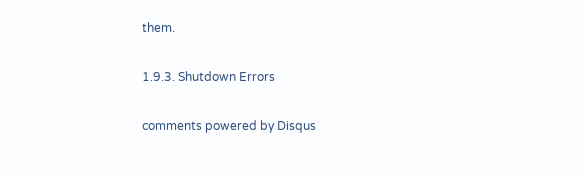them.

1.9.3. Shutdown Errors

comments powered by Disqus